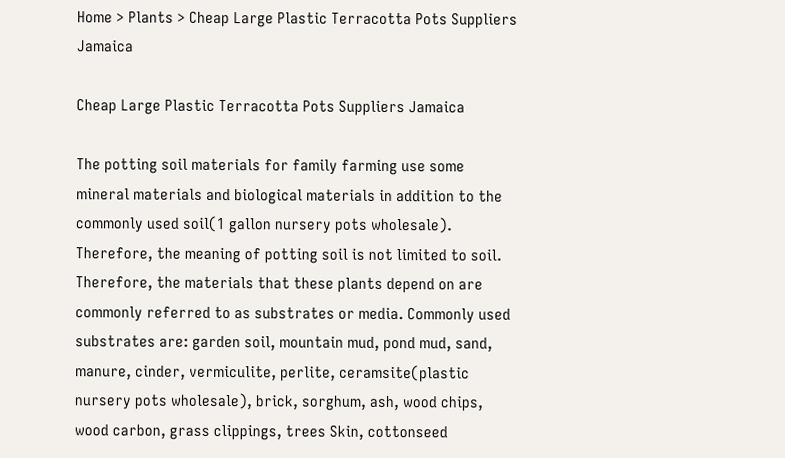Home > Plants > Cheap Large Plastic Terracotta Pots Suppliers Jamaica

Cheap Large Plastic Terracotta Pots Suppliers Jamaica

The potting soil materials for family farming use some mineral materials and biological materials in addition to the commonly used soil(1 gallon nursery pots wholesale). Therefore, the meaning of potting soil is not limited to soil. Therefore, the materials that these plants depend on are commonly referred to as substrates or media. Commonly used substrates are: garden soil, mountain mud, pond mud, sand, manure, cinder, vermiculite, perlite, ceramsite(plastic nursery pots wholesale), brick, sorghum, ash, wood chips, wood carbon, grass clippings, trees Skin, cottonseed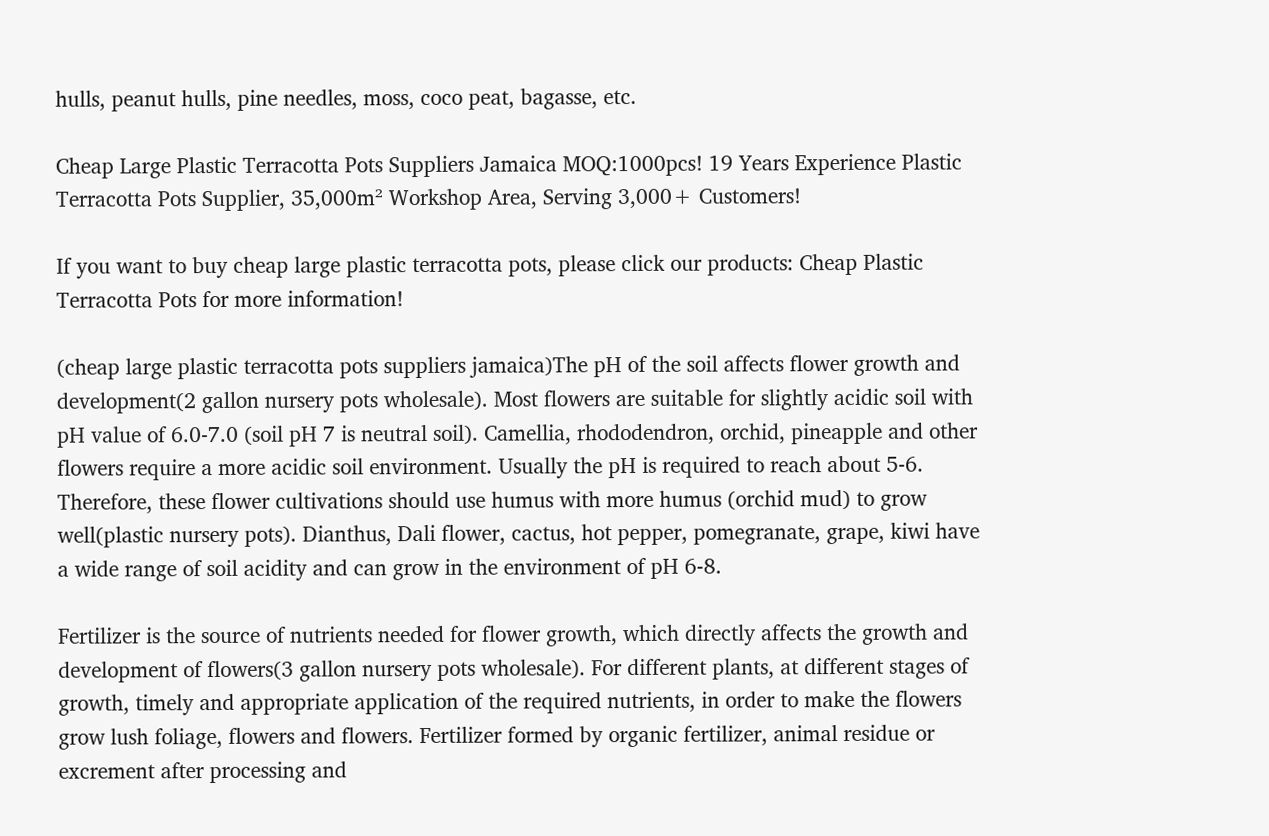hulls, peanut hulls, pine needles, moss, coco peat, bagasse, etc.

Cheap Large Plastic Terracotta Pots Suppliers Jamaica MOQ:1000pcs! 19 Years Experience Plastic Terracotta Pots Supplier, 35,000m² Workshop Area, Serving 3,000+ Customers!

If you want to buy cheap large plastic terracotta pots, please click our products: Cheap Plastic Terracotta Pots for more information!

(cheap large plastic terracotta pots suppliers jamaica)The pH of the soil affects flower growth and development(2 gallon nursery pots wholesale). Most flowers are suitable for slightly acidic soil with pH value of 6.0-7.0 (soil pH 7 is neutral soil). Camellia, rhododendron, orchid, pineapple and other flowers require a more acidic soil environment. Usually the pH is required to reach about 5-6. Therefore, these flower cultivations should use humus with more humus (orchid mud) to grow well(plastic nursery pots). Dianthus, Dali flower, cactus, hot pepper, pomegranate, grape, kiwi have a wide range of soil acidity and can grow in the environment of pH 6-8.

Fertilizer is the source of nutrients needed for flower growth, which directly affects the growth and development of flowers(3 gallon nursery pots wholesale). For different plants, at different stages of growth, timely and appropriate application of the required nutrients, in order to make the flowers grow lush foliage, flowers and flowers. Fertilizer formed by organic fertilizer, animal residue or excrement after processing and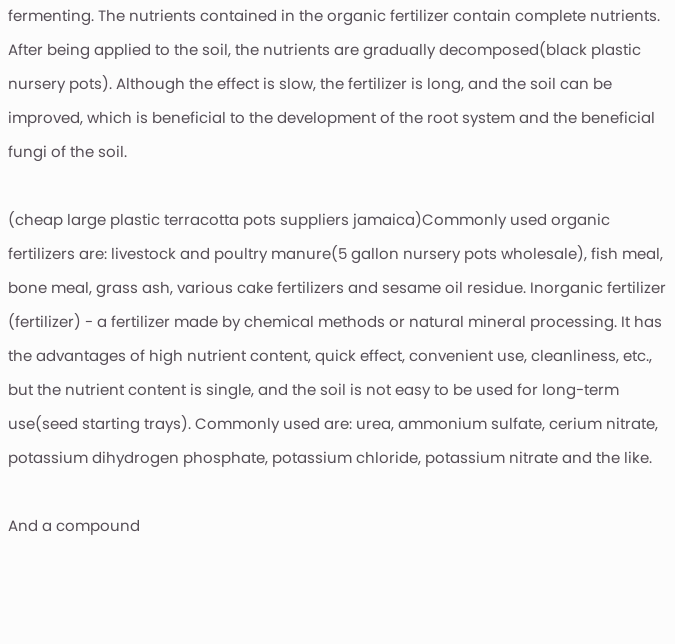fermenting. The nutrients contained in the organic fertilizer contain complete nutrients. After being applied to the soil, the nutrients are gradually decomposed(black plastic nursery pots). Although the effect is slow, the fertilizer is long, and the soil can be improved, which is beneficial to the development of the root system and the beneficial fungi of the soil.

(cheap large plastic terracotta pots suppliers jamaica)Commonly used organic fertilizers are: livestock and poultry manure(5 gallon nursery pots wholesale), fish meal, bone meal, grass ash, various cake fertilizers and sesame oil residue. Inorganic fertilizer (fertilizer) - a fertilizer made by chemical methods or natural mineral processing. It has the advantages of high nutrient content, quick effect, convenient use, cleanliness, etc., but the nutrient content is single, and the soil is not easy to be used for long-term use(seed starting trays). Commonly used are: urea, ammonium sulfate, cerium nitrate, potassium dihydrogen phosphate, potassium chloride, potassium nitrate and the like.

And a compound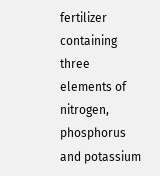fertilizer containing three elements of nitrogen, phosphorus and potassium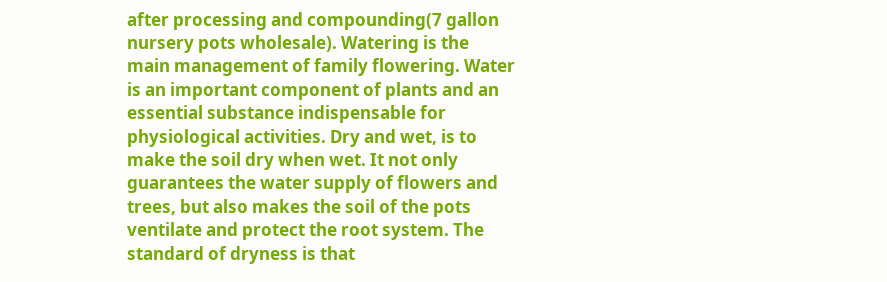after processing and compounding(7 gallon nursery pots wholesale). Watering is the main management of family flowering. Water is an important component of plants and an essential substance indispensable for physiological activities. Dry and wet, is to make the soil dry when wet. It not only guarantees the water supply of flowers and trees, but also makes the soil of the pots ventilate and protect the root system. The standard of dryness is that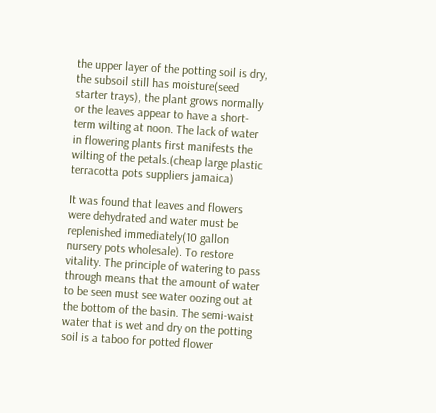the upper layer of the potting soil is dry, the subsoil still has moisture(seed starter trays), the plant grows normally or the leaves appear to have a short-term wilting at noon. The lack of water in flowering plants first manifests the wilting of the petals.(cheap large plastic terracotta pots suppliers jamaica)

It was found that leaves and flowers were dehydrated and water must be replenished immediately(10 gallon nursery pots wholesale). To restore vitality. The principle of watering to pass through means that the amount of water to be seen must see water oozing out at the bottom of the basin. The semi-waist water that is wet and dry on the potting soil is a taboo for potted flower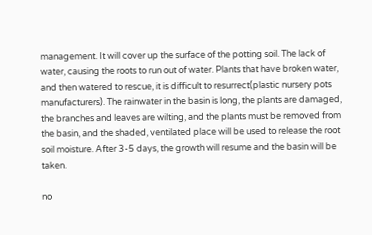management. It will cover up the surface of the potting soil. The lack of water, causing the roots to run out of water. Plants that have broken water, and then watered to rescue, it is difficult to resurrect(plastic nursery pots manufacturers). The rainwater in the basin is long, the plants are damaged, the branches and leaves are wilting, and the plants must be removed from the basin, and the shaded, ventilated place will be used to release the root soil moisture. After 3-5 days, the growth will resume and the basin will be taken.

no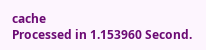cache
Processed in 1.153960 Second.